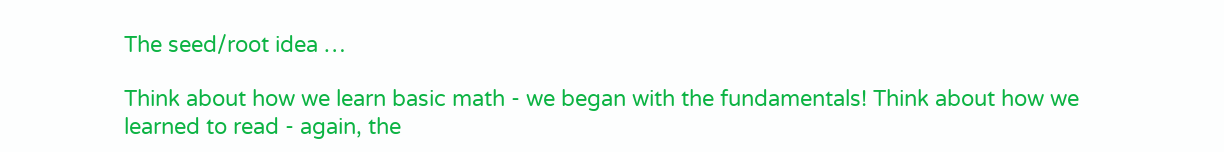The seed/root idea …

Think about how we learn basic math - we began with the fundamentals! Think about how we learned to read - again, the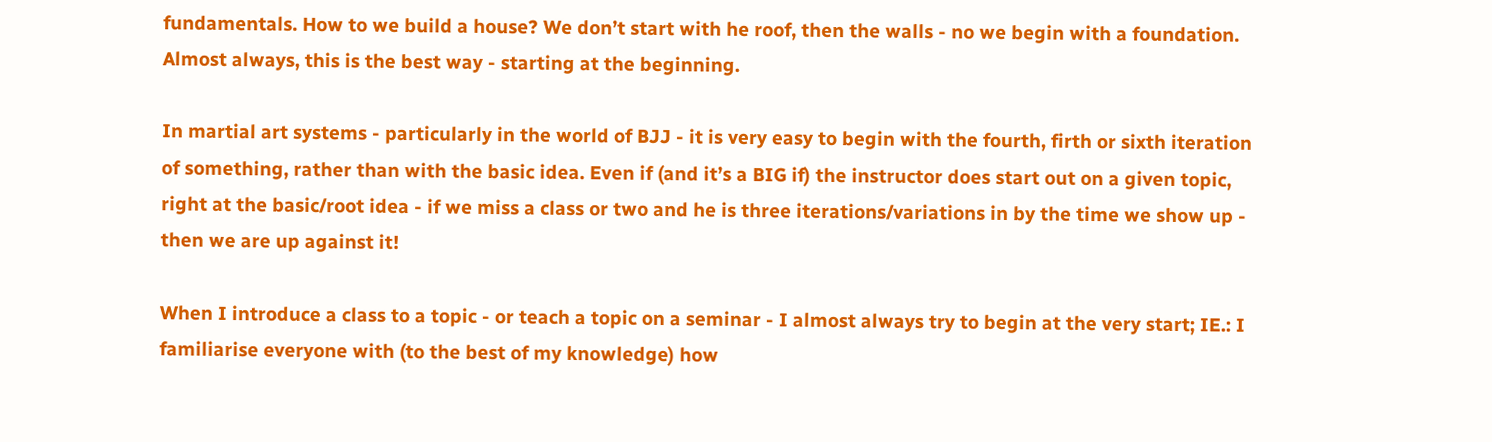fundamentals. How to we build a house? We don’t start with he roof, then the walls - no we begin with a foundation. Almost always, this is the best way - starting at the beginning.

In martial art systems - particularly in the world of BJJ - it is very easy to begin with the fourth, firth or sixth iteration of something, rather than with the basic idea. Even if (and it’s a BIG if) the instructor does start out on a given topic, right at the basic/root idea - if we miss a class or two and he is three iterations/variations in by the time we show up - then we are up against it!

When I introduce a class to a topic - or teach a topic on a seminar - I almost always try to begin at the very start; IE.: I familiarise everyone with (to the best of my knowledge) how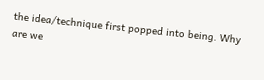the idea/technique first popped into being. Why are we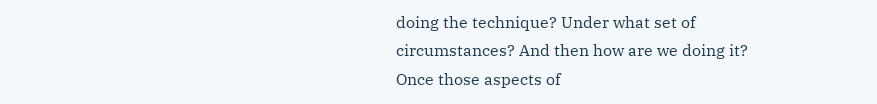doing the technique? Under what set of circumstances? And then how are we doing it? Once those aspects of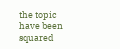the topic have been squared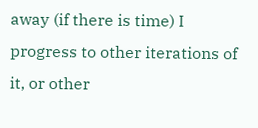away (if there is time) I progress to other iterations of it, or other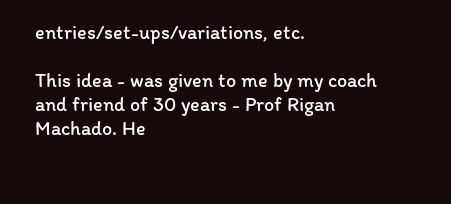entries/set-ups/variations, etc.

This idea - was given to me by my coach and friend of 30 years - Prof Rigan Machado. He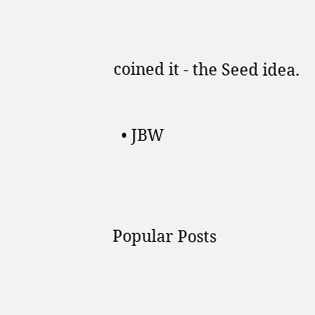coined it - the Seed idea.

  • JBW


Popular Posts